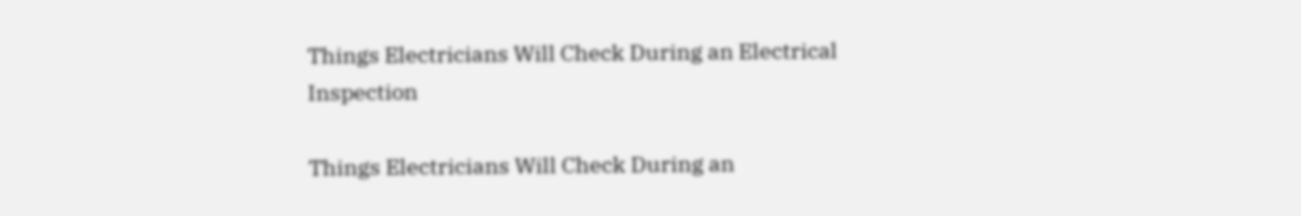Things Electricians Will Check During an Electrical Inspection

Things Electricians Will Check During an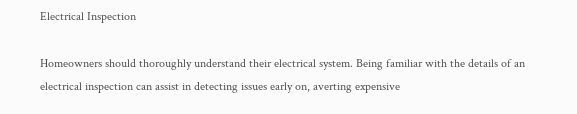Electrical Inspection

Homeowners should thoroughly understand their electrical system. Being familiar with the details of an electrical inspection can assist in detecting issues early on, averting expensive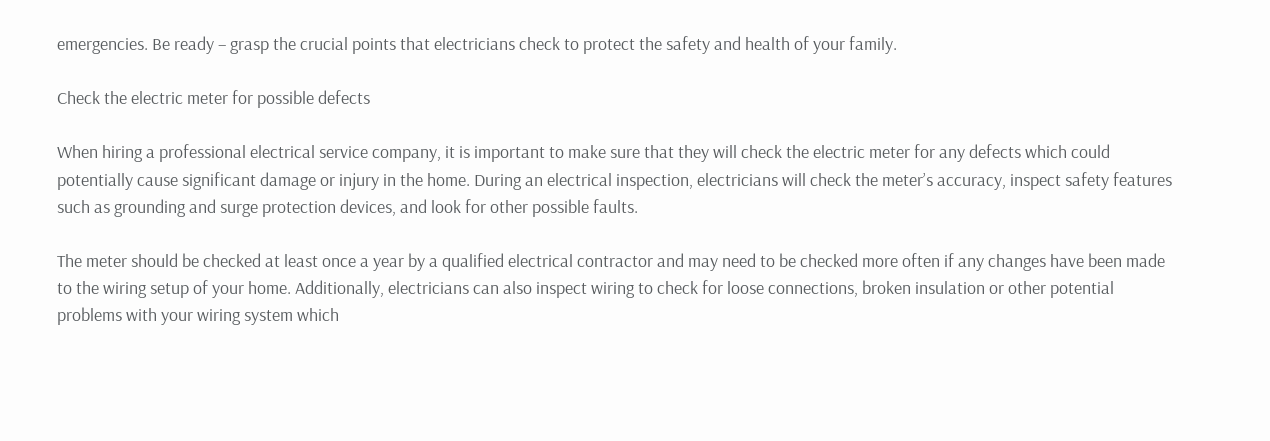emergencies. Be ready – grasp the crucial points that electricians check to protect the safety and health of your family.

Check the electric meter for possible defects

When hiring a professional electrical service company, it is important to make sure that they will check the electric meter for any defects which could potentially cause significant damage or injury in the home. During an electrical inspection, electricians will check the meter’s accuracy, inspect safety features such as grounding and surge protection devices, and look for other possible faults.

The meter should be checked at least once a year by a qualified electrical contractor and may need to be checked more often if any changes have been made to the wiring setup of your home. Additionally, electricians can also inspect wiring to check for loose connections, broken insulation or other potential problems with your wiring system which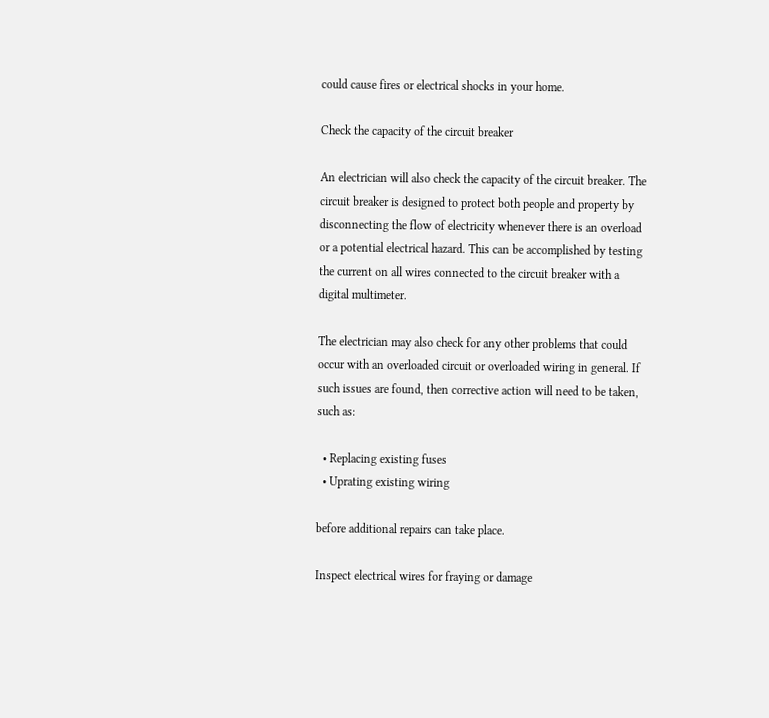could cause fires or electrical shocks in your home.

Check the capacity of the circuit breaker

An electrician will also check the capacity of the circuit breaker. The circuit breaker is designed to protect both people and property by disconnecting the flow of electricity whenever there is an overload or a potential electrical hazard. This can be accomplished by testing the current on all wires connected to the circuit breaker with a digital multimeter.

The electrician may also check for any other problems that could occur with an overloaded circuit or overloaded wiring in general. If such issues are found, then corrective action will need to be taken, such as:

  • Replacing existing fuses
  • Uprating existing wiring

before additional repairs can take place.

Inspect electrical wires for fraying or damage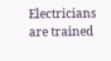Electricians are trained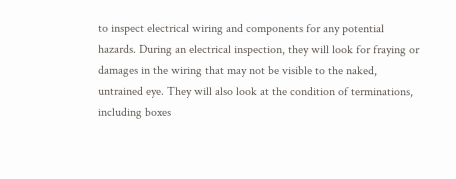to inspect electrical wiring and components for any potential hazards. During an electrical inspection, they will look for fraying or damages in the wiring that may not be visible to the naked, untrained eye. They will also look at the condition of terminations, including boxes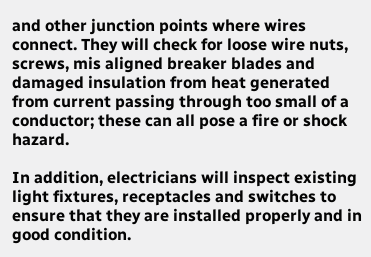and other junction points where wires connect. They will check for loose wire nuts, screws, mis aligned breaker blades and damaged insulation from heat generated from current passing through too small of a conductor; these can all pose a fire or shock hazard.

In addition, electricians will inspect existing light fixtures, receptacles and switches to ensure that they are installed properly and in good condition.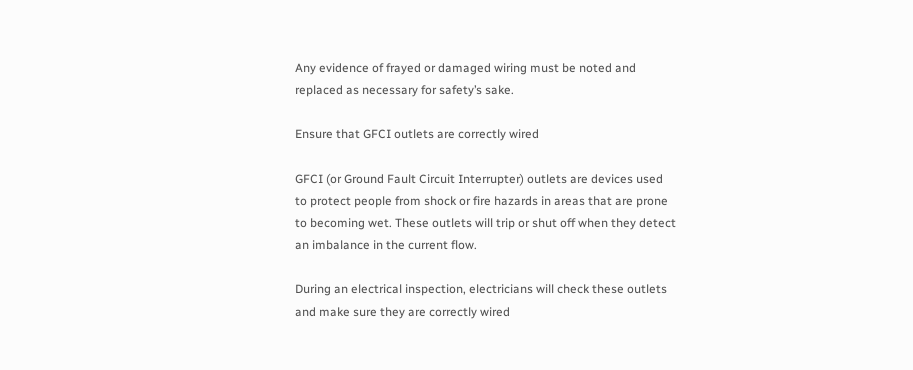Any evidence of frayed or damaged wiring must be noted and replaced as necessary for safety’s sake.

Ensure that GFCI outlets are correctly wired

GFCI (or Ground Fault Circuit Interrupter) outlets are devices used to protect people from shock or fire hazards in areas that are prone to becoming wet. These outlets will trip or shut off when they detect an imbalance in the current flow.

During an electrical inspection, electricians will check these outlets and make sure they are correctly wired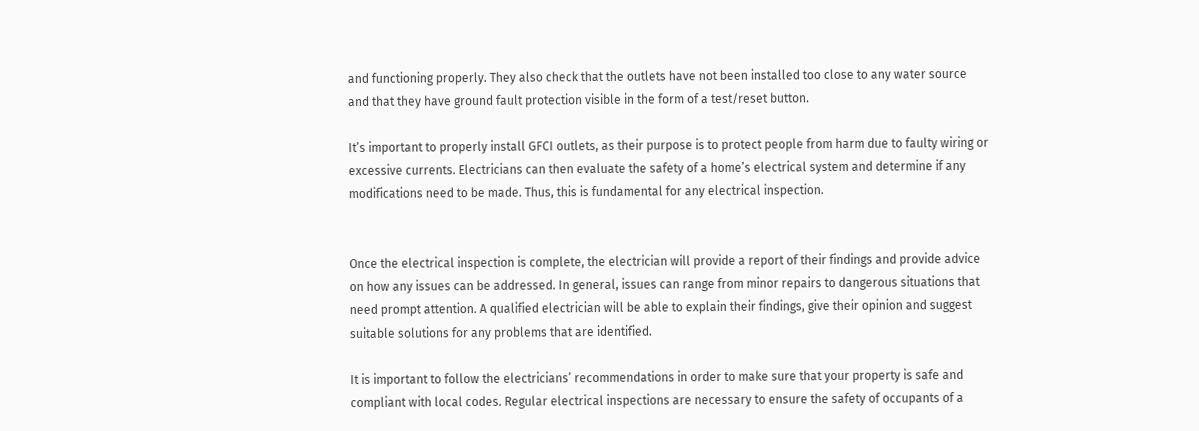and functioning properly. They also check that the outlets have not been installed too close to any water source and that they have ground fault protection visible in the form of a test/reset button.

It’s important to properly install GFCI outlets, as their purpose is to protect people from harm due to faulty wiring or excessive currents. Electricians can then evaluate the safety of a home’s electrical system and determine if any modifications need to be made. Thus, this is fundamental for any electrical inspection.


Once the electrical inspection is complete, the electrician will provide a report of their findings and provide advice on how any issues can be addressed. In general, issues can range from minor repairs to dangerous situations that need prompt attention. A qualified electrician will be able to explain their findings, give their opinion and suggest suitable solutions for any problems that are identified.

It is important to follow the electricians’ recommendations in order to make sure that your property is safe and compliant with local codes. Regular electrical inspections are necessary to ensure the safety of occupants of a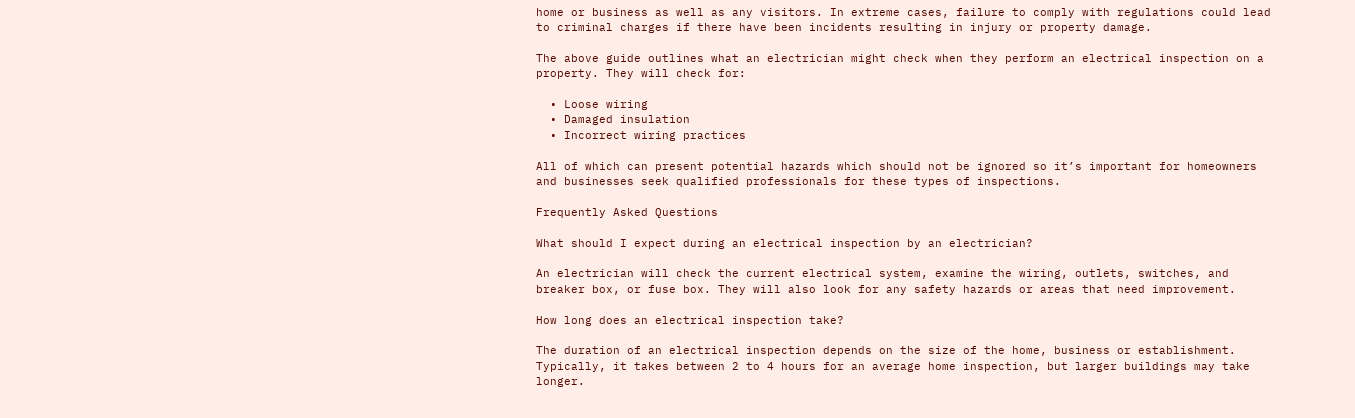home or business as well as any visitors. In extreme cases, failure to comply with regulations could lead to criminal charges if there have been incidents resulting in injury or property damage.

The above guide outlines what an electrician might check when they perform an electrical inspection on a property. They will check for:

  • Loose wiring
  • Damaged insulation
  • Incorrect wiring practices

All of which can present potential hazards which should not be ignored so it’s important for homeowners and businesses seek qualified professionals for these types of inspections.

Frequently Asked Questions

What should I expect during an electrical inspection by an electrician?

An electrician will check the current electrical system, examine the wiring, outlets, switches, and breaker box, or fuse box. They will also look for any safety hazards or areas that need improvement.

How long does an electrical inspection take?

The duration of an electrical inspection depends on the size of the home, business or establishment. Typically, it takes between 2 to 4 hours for an average home inspection, but larger buildings may take longer.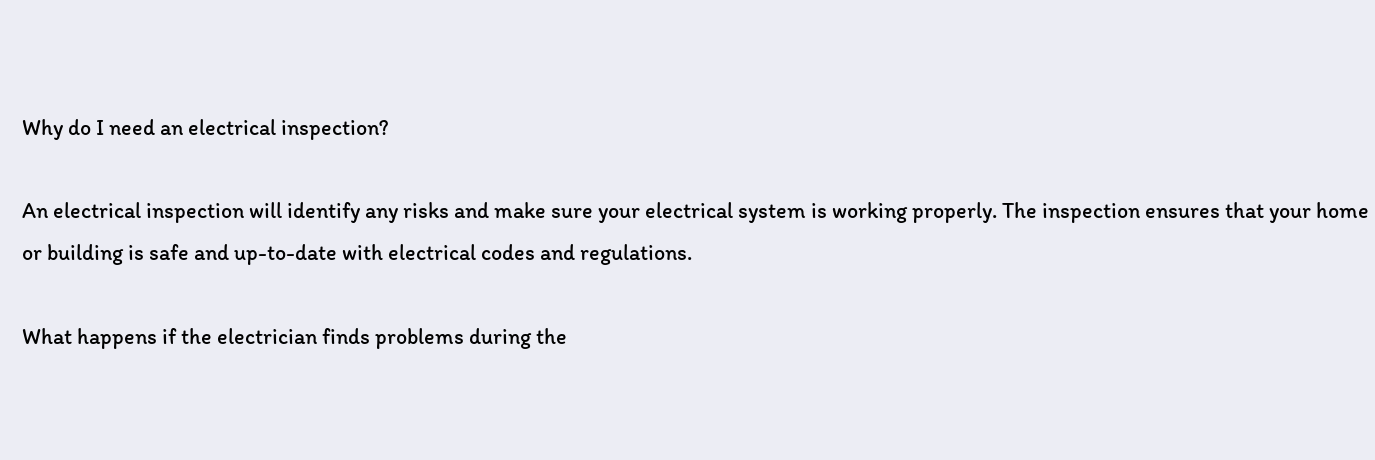Why do I need an electrical inspection?

An electrical inspection will identify any risks and make sure your electrical system is working properly. The inspection ensures that your home or building is safe and up-to-date with electrical codes and regulations.

What happens if the electrician finds problems during the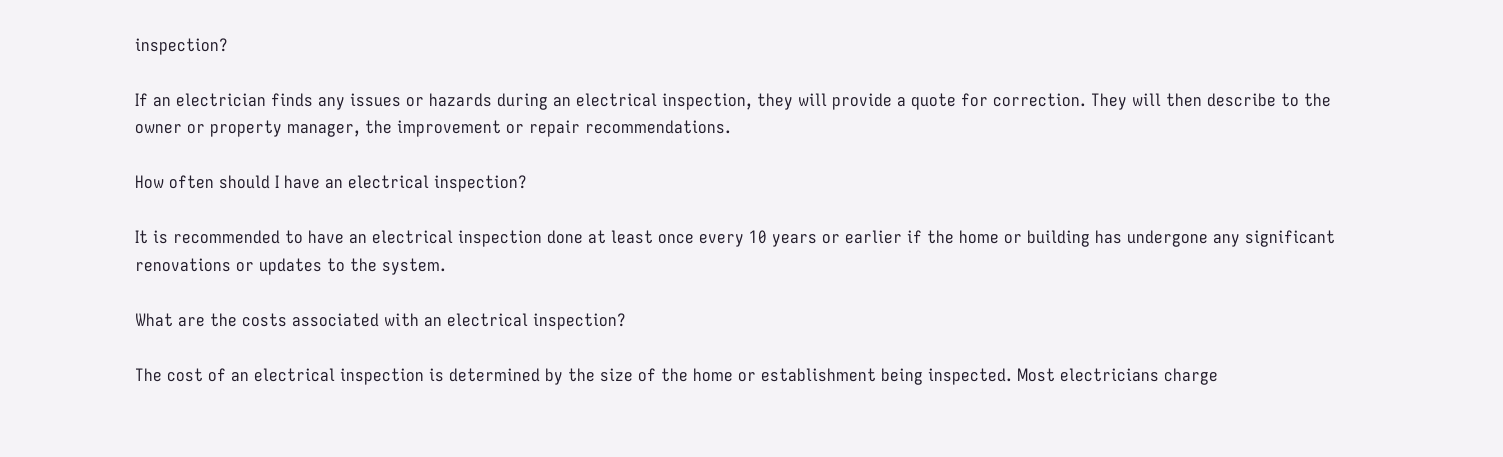inspection?

If an electrician finds any issues or hazards during an electrical inspection, they will provide a quote for correction. They will then describe to the owner or property manager, the improvement or repair recommendations.

How often should I have an electrical inspection?

It is recommended to have an electrical inspection done at least once every 10 years or earlier if the home or building has undergone any significant renovations or updates to the system.

What are the costs associated with an electrical inspection?

The cost of an electrical inspection is determined by the size of the home or establishment being inspected. Most electricians charge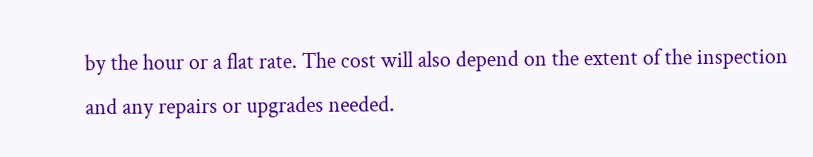by the hour or a flat rate. The cost will also depend on the extent of the inspection and any repairs or upgrades needed.